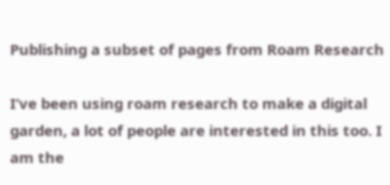Publishing a subset of pages from Roam Research

I’ve been using roam research to make a digital garden, a lot of people are interested in this too. I am the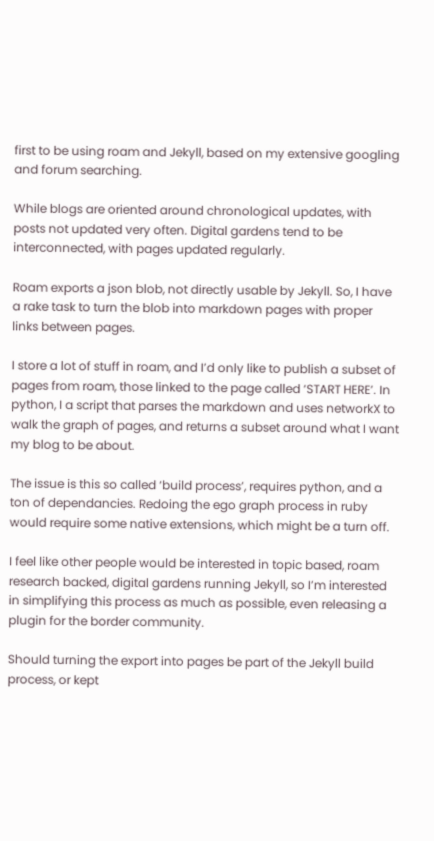first to be using roam and Jekyll, based on my extensive googling and forum searching.

While blogs are oriented around chronological updates, with posts not updated very often. Digital gardens tend to be interconnected, with pages updated regularly.

Roam exports a json blob, not directly usable by Jekyll. So, I have a rake task to turn the blob into markdown pages with proper links between pages.

I store a lot of stuff in roam, and I’d only like to publish a subset of pages from roam, those linked to the page called ‘START HERE’. In python, I a script that parses the markdown and uses networkX to walk the graph of pages, and returns a subset around what I want my blog to be about.

The issue is this so called ‘build process’, requires python, and a ton of dependancies. Redoing the ego graph process in ruby would require some native extensions, which might be a turn off.

I feel like other people would be interested in topic based, roam research backed, digital gardens running Jekyll, so I’m interested in simplifying this process as much as possible, even releasing a plugin for the border community.

Should turning the export into pages be part of the Jekyll build process, or kept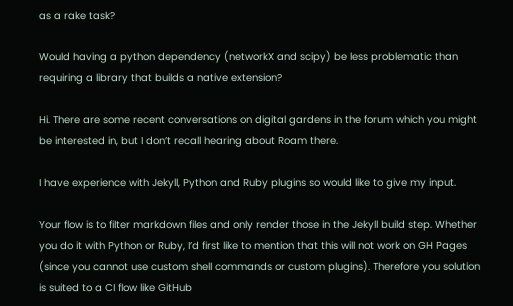as a rake task?

Would having a python dependency (networkX and scipy) be less problematic than requiring a library that builds a native extension?

Hi. There are some recent conversations on digital gardens in the forum which you might be interested in, but I don’t recall hearing about Roam there.

I have experience with Jekyll, Python and Ruby plugins so would like to give my input.

Your flow is to filter markdown files and only render those in the Jekyll build step. Whether you do it with Python or Ruby, I’d first like to mention that this will not work on GH Pages (since you cannot use custom shell commands or custom plugins). Therefore you solution is suited to a CI flow like GitHub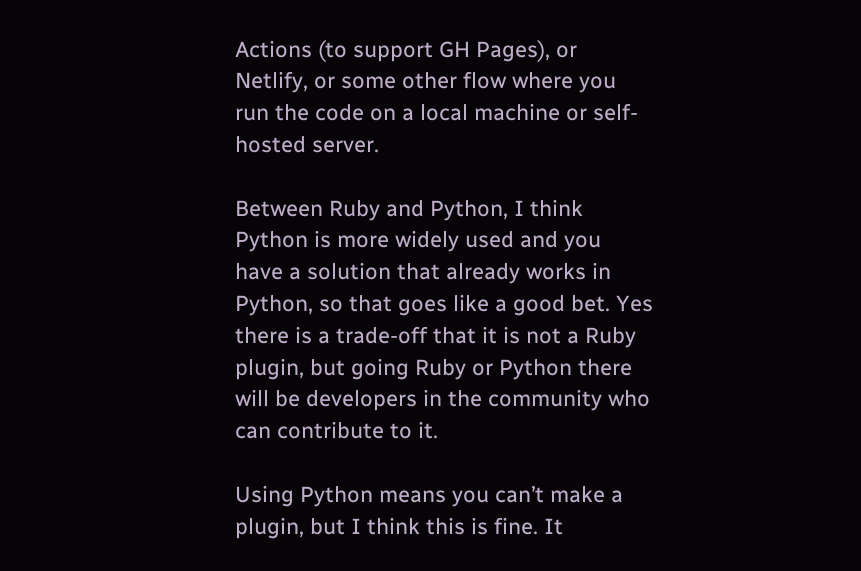Actions (to support GH Pages), or Netlify, or some other flow where you run the code on a local machine or self-hosted server.

Between Ruby and Python, I think Python is more widely used and you have a solution that already works in Python, so that goes like a good bet. Yes there is a trade-off that it is not a Ruby plugin, but going Ruby or Python there will be developers in the community who can contribute to it.

Using Python means you can’t make a plugin, but I think this is fine. It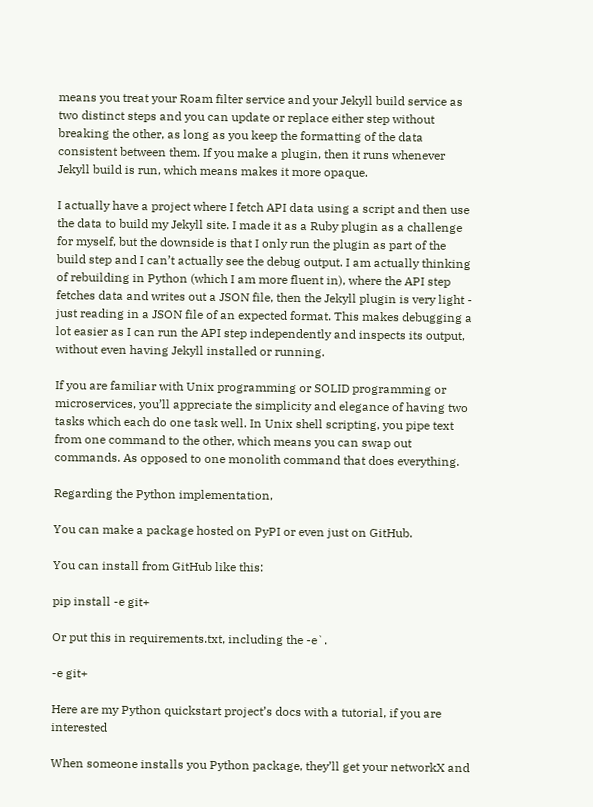means you treat your Roam filter service and your Jekyll build service as two distinct steps and you can update or replace either step without breaking the other, as long as you keep the formatting of the data consistent between them. If you make a plugin, then it runs whenever Jekyll build is run, which means makes it more opaque.

I actually have a project where I fetch API data using a script and then use the data to build my Jekyll site. I made it as a Ruby plugin as a challenge for myself, but the downside is that I only run the plugin as part of the build step and I can’t actually see the debug output. I am actually thinking of rebuilding in Python (which I am more fluent in), where the API step fetches data and writes out a JSON file, then the Jekyll plugin is very light - just reading in a JSON file of an expected format. This makes debugging a lot easier as I can run the API step independently and inspects its output, without even having Jekyll installed or running.

If you are familiar with Unix programming or SOLID programming or microservices, you’ll appreciate the simplicity and elegance of having two tasks which each do one task well. In Unix shell scripting, you pipe text from one command to the other, which means you can swap out commands. As opposed to one monolith command that does everything.

Regarding the Python implementation,

You can make a package hosted on PyPI or even just on GitHub.

You can install from GitHub like this:

pip install -e git+

Or put this in requirements.txt, including the -e`.

-e git+

Here are my Python quickstart project’s docs with a tutorial, if you are interested

When someone installs you Python package, they’ll get your networkX and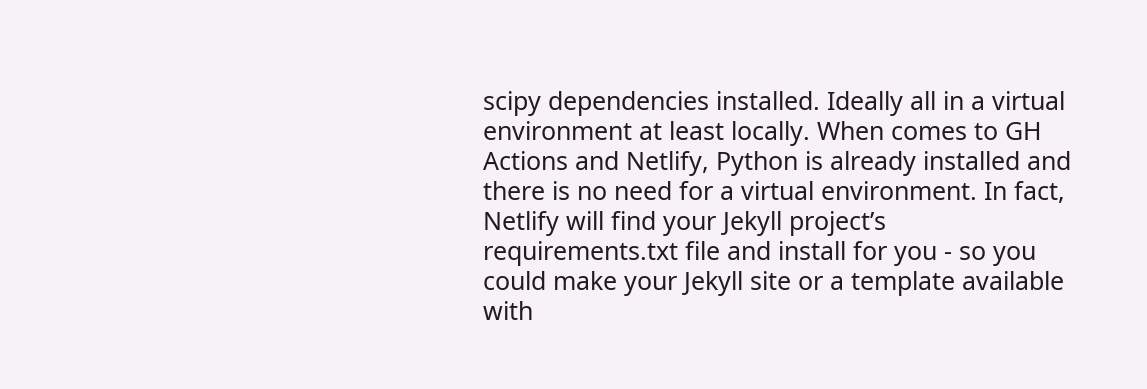scipy dependencies installed. Ideally all in a virtual environment at least locally. When comes to GH Actions and Netlify, Python is already installed and there is no need for a virtual environment. In fact, Netlify will find your Jekyll project’s requirements.txt file and install for you - so you could make your Jekyll site or a template available with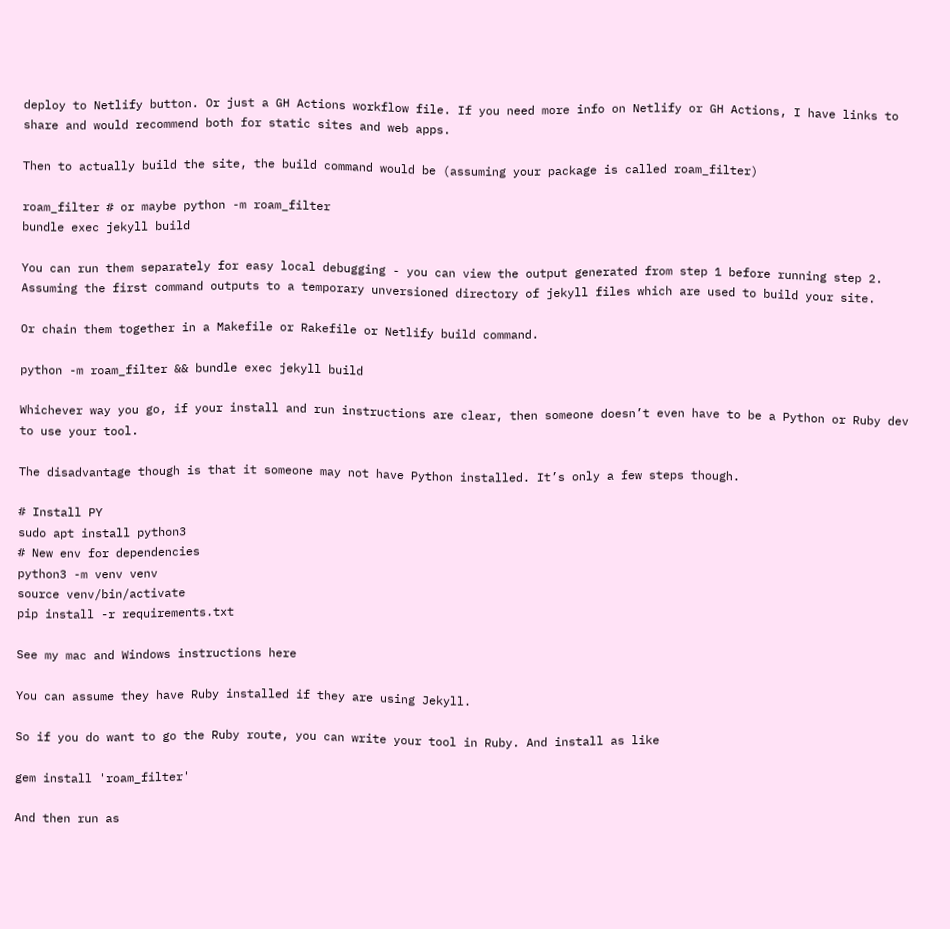deploy to Netlify button. Or just a GH Actions workflow file. If you need more info on Netlify or GH Actions, I have links to share and would recommend both for static sites and web apps.

Then to actually build the site, the build command would be (assuming your package is called roam_filter)

roam_filter # or maybe python -m roam_filter
bundle exec jekyll build

You can run them separately for easy local debugging - you can view the output generated from step 1 before running step 2. Assuming the first command outputs to a temporary unversioned directory of jekyll files which are used to build your site.

Or chain them together in a Makefile or Rakefile or Netlify build command.

python -m roam_filter && bundle exec jekyll build

Whichever way you go, if your install and run instructions are clear, then someone doesn’t even have to be a Python or Ruby dev to use your tool.

The disadvantage though is that it someone may not have Python installed. It’s only a few steps though.

# Install PY
sudo apt install python3
# New env for dependencies
python3 -m venv venv
source venv/bin/activate
pip install -r requirements.txt

See my mac and Windows instructions here

You can assume they have Ruby installed if they are using Jekyll.

So if you do want to go the Ruby route, you can write your tool in Ruby. And install as like

gem install 'roam_filter'

And then run as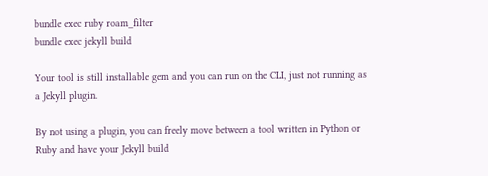bundle exec ruby roam_filter
bundle exec jekyll build

Your tool is still installable gem and you can run on the CLI, just not running as a Jekyll plugin.

By not using a plugin, you can freely move between a tool written in Python or Ruby and have your Jekyll build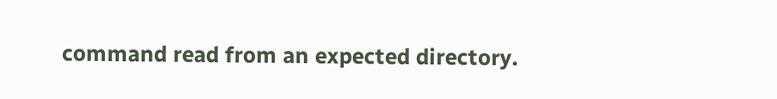command read from an expected directory.